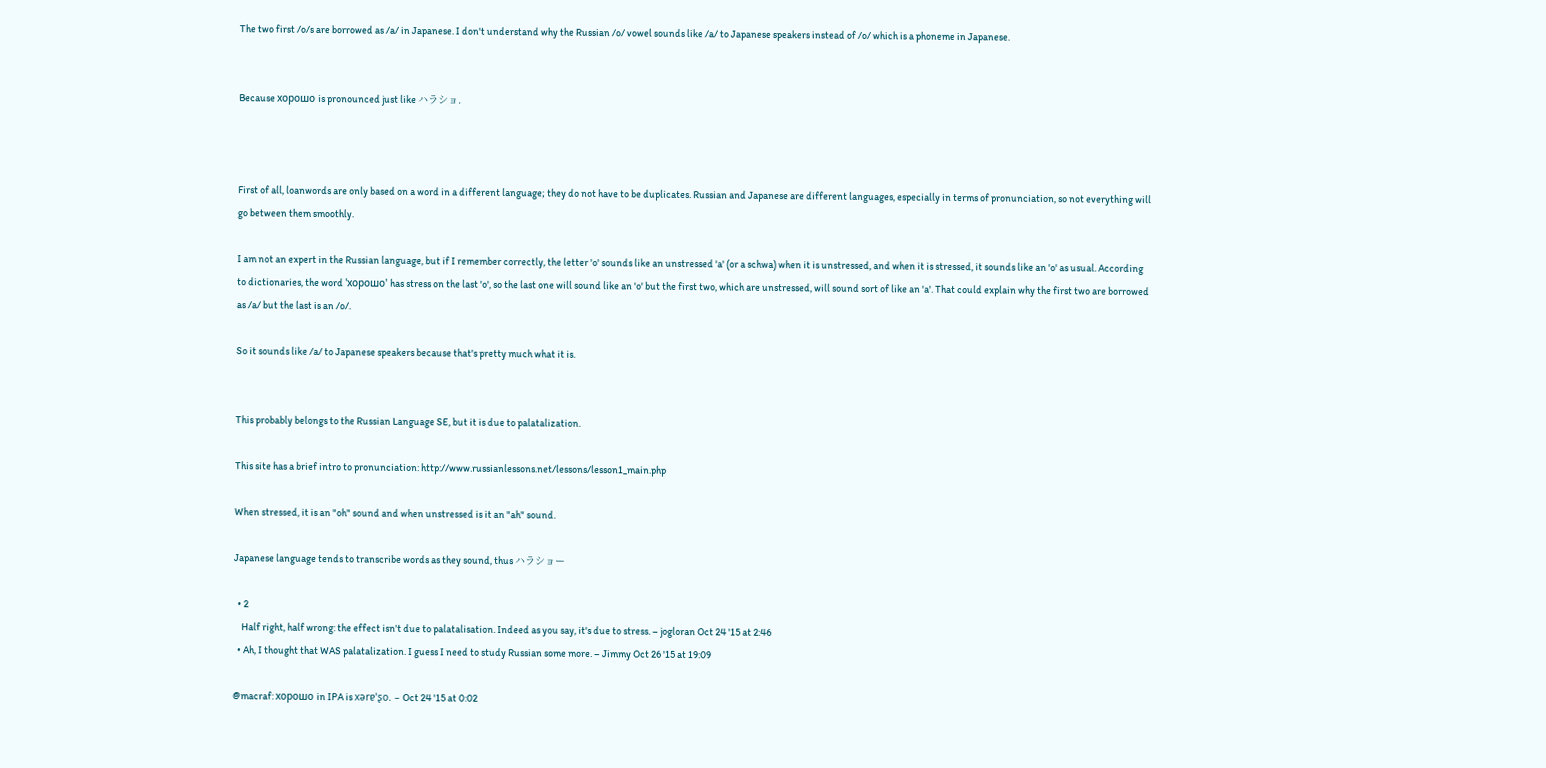The two first /o/s are borrowed as /a/ in Japanese. I don't understand why the Russian /o/ vowel sounds like /a/ to Japanese speakers instead of /o/ which is a phoneme in Japanese.


Because хорошо is pronounced just like ハラショ.



First of all, loanwords are only based on a word in a different language; they do not have to be duplicates. Russian and Japanese are different languages, especially in terms of pronunciation, so not everything will go between them smoothly.

I am not an expert in the Russian language, but if I remember correctly, the letter 'o' sounds like an unstressed 'a' (or a schwa) when it is unstressed, and when it is stressed, it sounds like an 'o' as usual. According to dictionaries, the word 'хорошо' has stress on the last 'o', so the last one will sound like an 'o' but the first two, which are unstressed, will sound sort of like an 'a'. That could explain why the first two are borrowed as /a/ but the last is an /o/.

So it sounds like /a/ to Japanese speakers because that's pretty much what it is.


This probably belongs to the Russian Language SE, but it is due to palatalization.

This site has a brief intro to pronunciation: http://www.russianlessons.net/lessons/lesson1_main.php

When stressed, it is an "oh" sound and when unstressed is it an "ah" sound.

Japanese language tends to transcribe words as they sound, thus ハラショー

  • 2
    Half right, half wrong: the effect isn't due to palatalisation. Indeed as you say, it's due to stress. – jogloran Oct 24 '15 at 2:46
  • Ah, I thought that WAS palatalization. I guess I need to study Russian some more. – Jimmy Oct 26 '15 at 19:09

@macraf: хорошо in IPA is xərɐˈʂo. – Oct 24 '15 at 0:02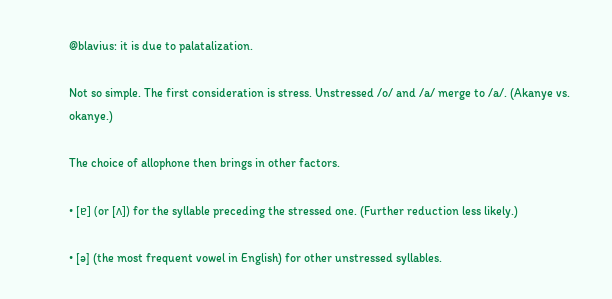@blavius: it is due to palatalization.

Not so simple. The first consideration is stress. Unstressed /o/ and /a/ merge to /a/. (Akanye vs. okanye.)

The choice of allophone then brings in other factors.

• [ɐ] (or [ʌ]) for the syllable preceding the stressed one. (Further reduction less likely.)

• [ə] (the most frequent vowel in English) for other unstressed syllables.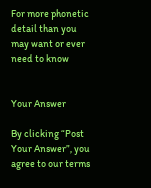For more phonetic detail than you may want or ever need to know


Your Answer

By clicking “Post Your Answer”, you agree to our terms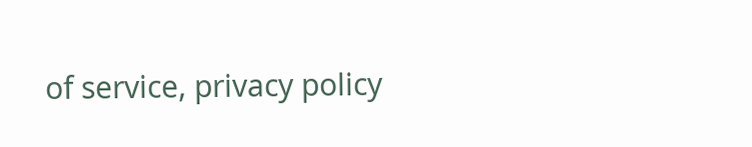of service, privacy policy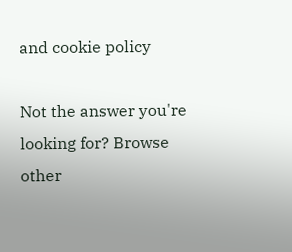and cookie policy

Not the answer you're looking for? Browse other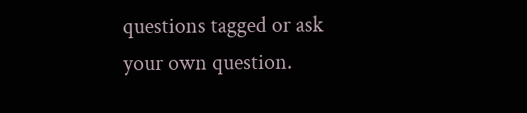questions tagged or ask your own question.